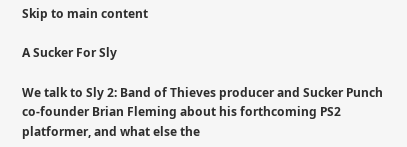Skip to main content

A Sucker For Sly

We talk to Sly 2: Band of Thieves producer and Sucker Punch co-founder Brian Fleming about his forthcoming PS2 platformer, and what else the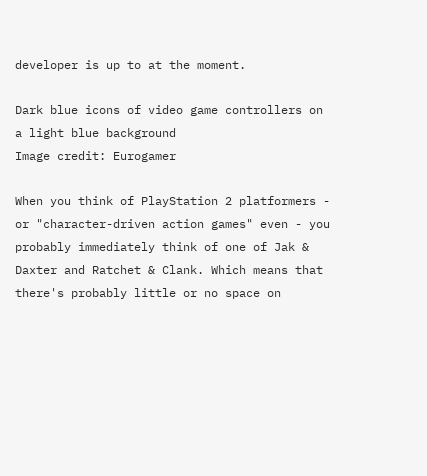developer is up to at the moment.

Dark blue icons of video game controllers on a light blue background
Image credit: Eurogamer

When you think of PlayStation 2 platformers - or "character-driven action games" even - you probably immediately think of one of Jak & Daxter and Ratchet & Clank. Which means that there's probably little or no space on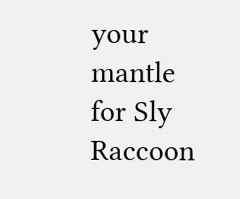your mantle for Sly Raccoon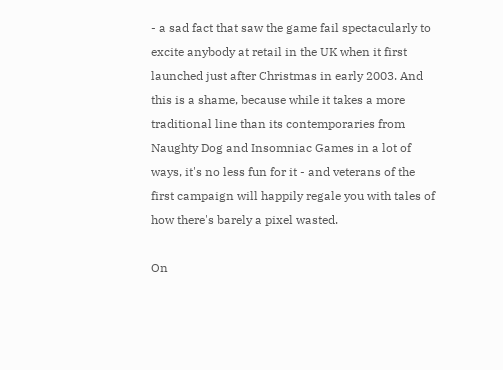- a sad fact that saw the game fail spectacularly to excite anybody at retail in the UK when it first launched just after Christmas in early 2003. And this is a shame, because while it takes a more traditional line than its contemporaries from Naughty Dog and Insomniac Games in a lot of ways, it's no less fun for it - and veterans of the first campaign will happily regale you with tales of how there's barely a pixel wasted.

On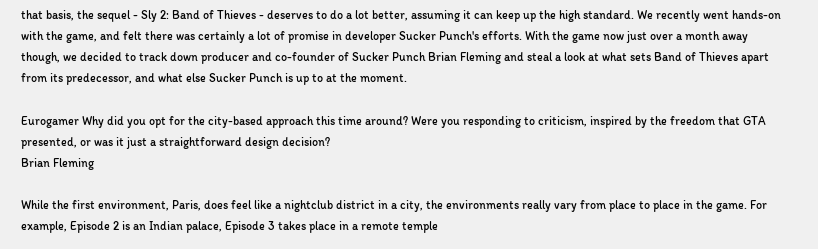that basis, the sequel - Sly 2: Band of Thieves - deserves to do a lot better, assuming it can keep up the high standard. We recently went hands-on with the game, and felt there was certainly a lot of promise in developer Sucker Punch's efforts. With the game now just over a month away though, we decided to track down producer and co-founder of Sucker Punch Brian Fleming and steal a look at what sets Band of Thieves apart from its predecessor, and what else Sucker Punch is up to at the moment.

Eurogamer Why did you opt for the city-based approach this time around? Were you responding to criticism, inspired by the freedom that GTA presented, or was it just a straightforward design decision?
Brian Fleming

While the first environment, Paris, does feel like a nightclub district in a city, the environments really vary from place to place in the game. For example, Episode 2 is an Indian palace, Episode 3 takes place in a remote temple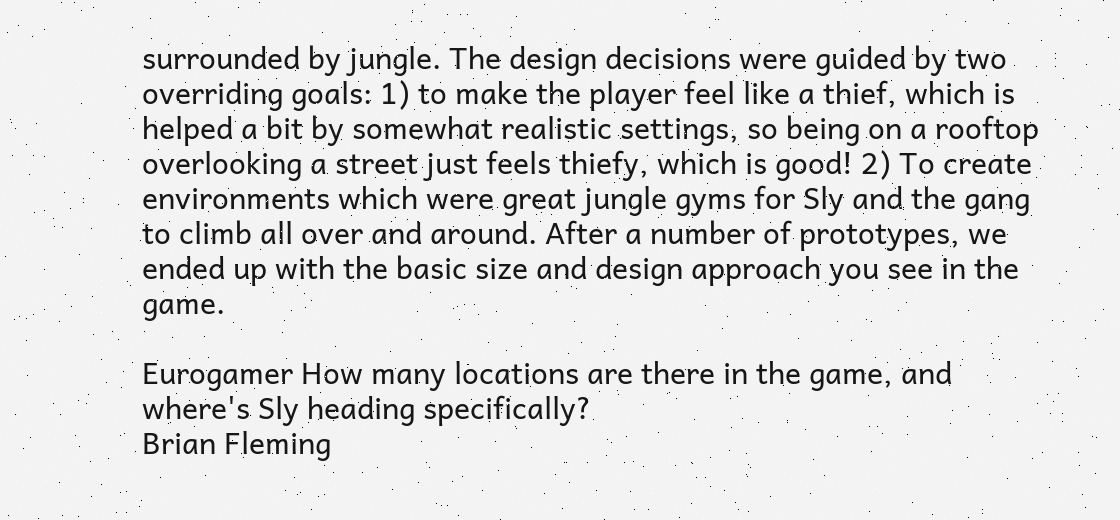surrounded by jungle. The design decisions were guided by two overriding goals: 1) to make the player feel like a thief, which is helped a bit by somewhat realistic settings, so being on a rooftop overlooking a street just feels thiefy, which is good! 2) To create environments which were great jungle gyms for Sly and the gang to climb all over and around. After a number of prototypes, we ended up with the basic size and design approach you see in the game.

Eurogamer How many locations are there in the game, and where's Sly heading specifically?
Brian Fleming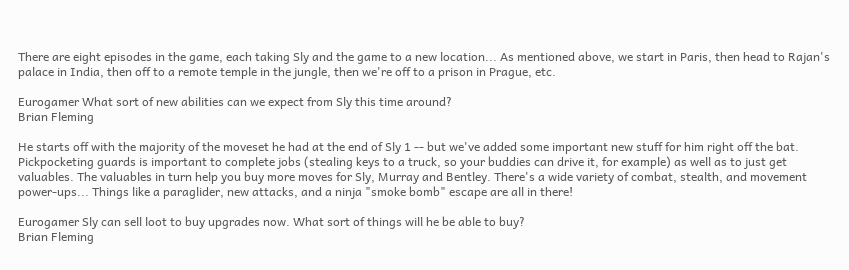There are eight episodes in the game, each taking Sly and the game to a new location... As mentioned above, we start in Paris, then head to Rajan's palace in India, then off to a remote temple in the jungle, then we're off to a prison in Prague, etc.

Eurogamer What sort of new abilities can we expect from Sly this time around?
Brian Fleming

He starts off with the majority of the moveset he had at the end of Sly 1 -- but we've added some important new stuff for him right off the bat. Pickpocketing guards is important to complete jobs (stealing keys to a truck, so your buddies can drive it, for example) as well as to just get valuables. The valuables in turn help you buy more moves for Sly, Murray and Bentley. There's a wide variety of combat, stealth, and movement power-ups... Things like a paraglider, new attacks, and a ninja "smoke bomb" escape are all in there!

Eurogamer Sly can sell loot to buy upgrades now. What sort of things will he be able to buy?
Brian Fleming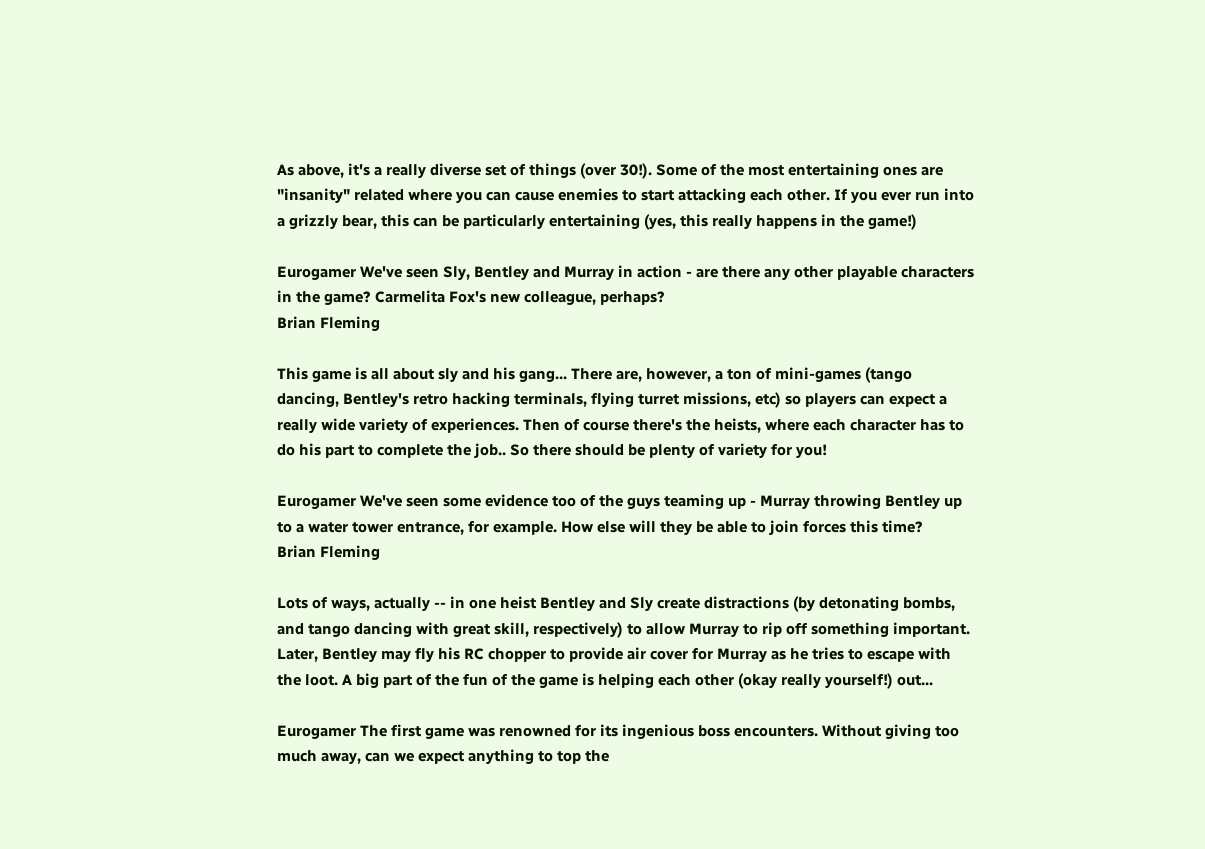As above, it's a really diverse set of things (over 30!). Some of the most entertaining ones are "insanity" related where you can cause enemies to start attacking each other. If you ever run into a grizzly bear, this can be particularly entertaining (yes, this really happens in the game!)

Eurogamer We've seen Sly, Bentley and Murray in action - are there any other playable characters in the game? Carmelita Fox's new colleague, perhaps?
Brian Fleming

This game is all about sly and his gang... There are, however, a ton of mini-games (tango dancing, Bentley's retro hacking terminals, flying turret missions, etc) so players can expect a really wide variety of experiences. Then of course there's the heists, where each character has to do his part to complete the job.. So there should be plenty of variety for you!

Eurogamer We've seen some evidence too of the guys teaming up - Murray throwing Bentley up to a water tower entrance, for example. How else will they be able to join forces this time?
Brian Fleming

Lots of ways, actually -- in one heist Bentley and Sly create distractions (by detonating bombs, and tango dancing with great skill, respectively) to allow Murray to rip off something important. Later, Bentley may fly his RC chopper to provide air cover for Murray as he tries to escape with the loot. A big part of the fun of the game is helping each other (okay really yourself!) out...

Eurogamer The first game was renowned for its ingenious boss encounters. Without giving too much away, can we expect anything to top the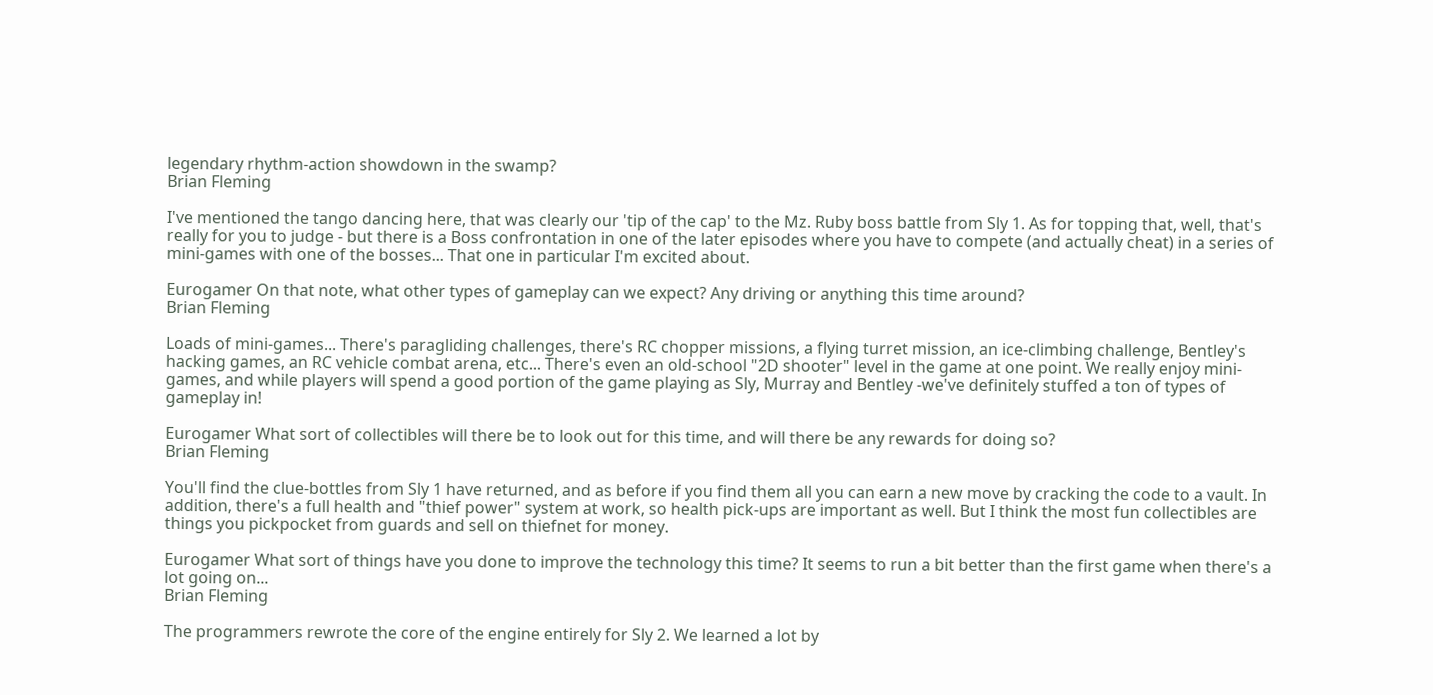legendary rhythm-action showdown in the swamp?
Brian Fleming

I've mentioned the tango dancing here, that was clearly our 'tip of the cap' to the Mz. Ruby boss battle from Sly 1. As for topping that, well, that's really for you to judge - but there is a Boss confrontation in one of the later episodes where you have to compete (and actually cheat) in a series of mini-games with one of the bosses... That one in particular I'm excited about.

Eurogamer On that note, what other types of gameplay can we expect? Any driving or anything this time around?
Brian Fleming

Loads of mini-games... There's paragliding challenges, there's RC chopper missions, a flying turret mission, an ice-climbing challenge, Bentley's hacking games, an RC vehicle combat arena, etc... There's even an old-school "2D shooter" level in the game at one point. We really enjoy mini-games, and while players will spend a good portion of the game playing as Sly, Murray and Bentley -we've definitely stuffed a ton of types of gameplay in!

Eurogamer What sort of collectibles will there be to look out for this time, and will there be any rewards for doing so?
Brian Fleming

You'll find the clue-bottles from Sly 1 have returned, and as before if you find them all you can earn a new move by cracking the code to a vault. In addition, there's a full health and "thief power" system at work, so health pick-ups are important as well. But I think the most fun collectibles are things you pickpocket from guards and sell on thiefnet for money.

Eurogamer What sort of things have you done to improve the technology this time? It seems to run a bit better than the first game when there's a lot going on...
Brian Fleming

The programmers rewrote the core of the engine entirely for Sly 2. We learned a lot by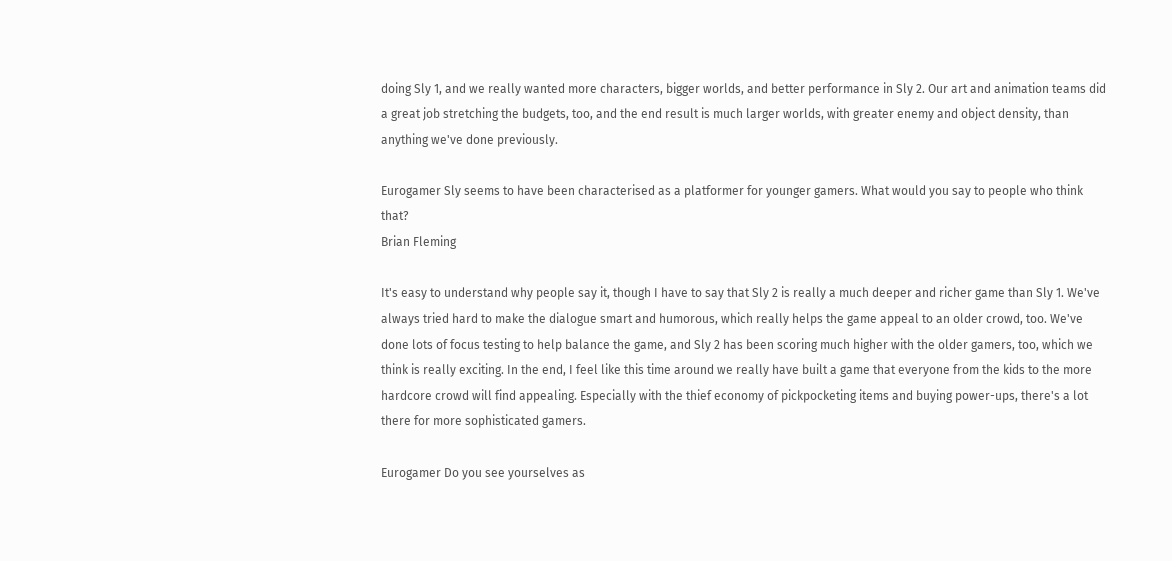doing Sly 1, and we really wanted more characters, bigger worlds, and better performance in Sly 2. Our art and animation teams did a great job stretching the budgets, too, and the end result is much larger worlds, with greater enemy and object density, than anything we've done previously.

Eurogamer Sly seems to have been characterised as a platformer for younger gamers. What would you say to people who think that?
Brian Fleming

It's easy to understand why people say it, though I have to say that Sly 2 is really a much deeper and richer game than Sly 1. We've always tried hard to make the dialogue smart and humorous, which really helps the game appeal to an older crowd, too. We've done lots of focus testing to help balance the game, and Sly 2 has been scoring much higher with the older gamers, too, which we think is really exciting. In the end, I feel like this time around we really have built a game that everyone from the kids to the more hardcore crowd will find appealing. Especially with the thief economy of pickpocketing items and buying power-ups, there's a lot there for more sophisticated gamers.

Eurogamer Do you see yourselves as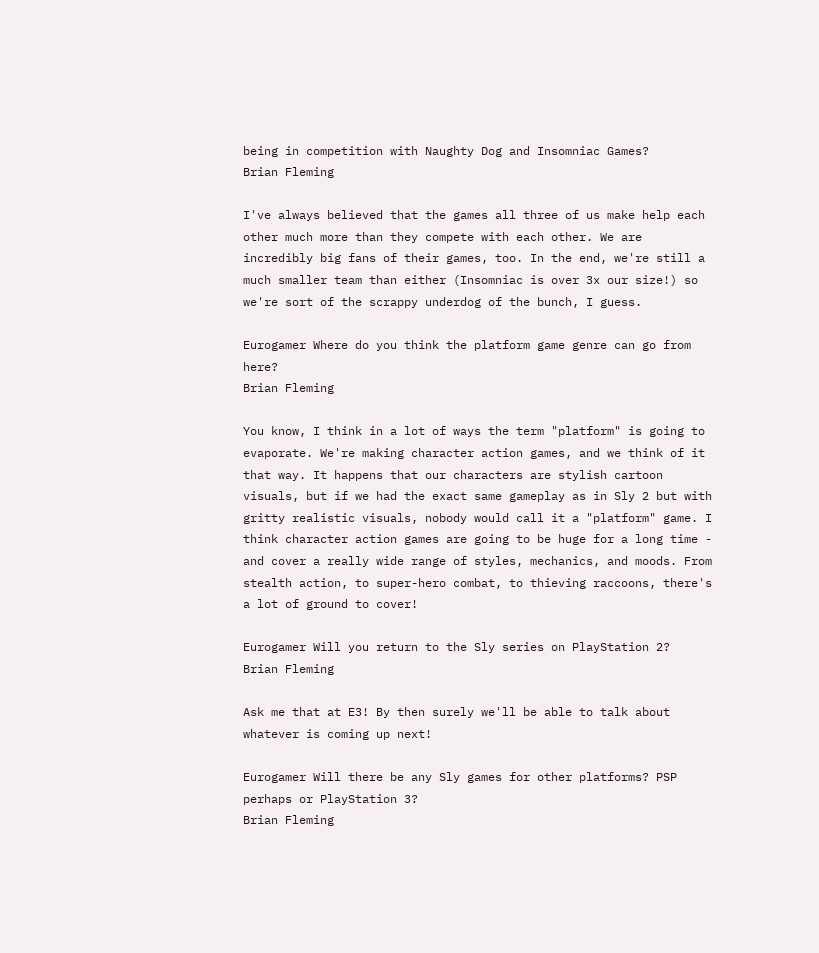being in competition with Naughty Dog and Insomniac Games?
Brian Fleming

I've always believed that the games all three of us make help each other much more than they compete with each other. We are incredibly big fans of their games, too. In the end, we're still a much smaller team than either (Insomniac is over 3x our size!) so we're sort of the scrappy underdog of the bunch, I guess.

Eurogamer Where do you think the platform game genre can go from here?
Brian Fleming

You know, I think in a lot of ways the term "platform" is going to evaporate. We're making character action games, and we think of it that way. It happens that our characters are stylish cartoon visuals, but if we had the exact same gameplay as in Sly 2 but with gritty realistic visuals, nobody would call it a "platform" game. I think character action games are going to be huge for a long time - and cover a really wide range of styles, mechanics, and moods. From stealth action, to super-hero combat, to thieving raccoons, there's a lot of ground to cover!

Eurogamer Will you return to the Sly series on PlayStation 2?
Brian Fleming

Ask me that at E3! By then surely we'll be able to talk about whatever is coming up next!

Eurogamer Will there be any Sly games for other platforms? PSP perhaps or PlayStation 3?
Brian Fleming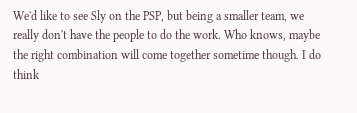We'd like to see Sly on the PSP, but being a smaller team, we really don't have the people to do the work. Who knows, maybe the right combination will come together sometime though. I do think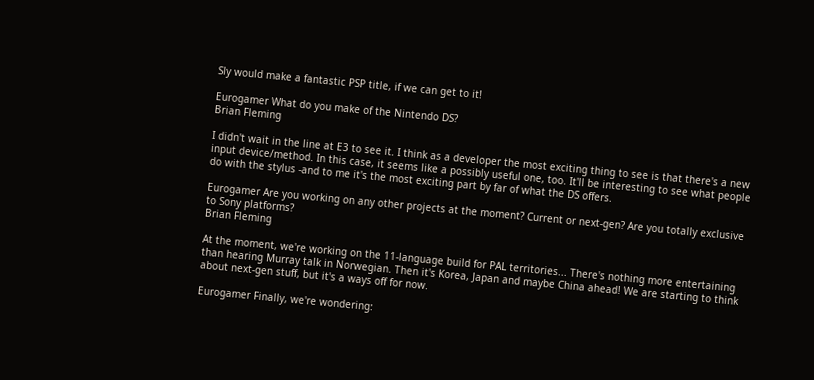Sly would make a fantastic PSP title, if we can get to it!

Eurogamer What do you make of the Nintendo DS?
Brian Fleming

I didn't wait in the line at E3 to see it. I think as a developer the most exciting thing to see is that there's a new input device/method. In this case, it seems like a possibly useful one, too. It'll be interesting to see what people do with the stylus -and to me it's the most exciting part by far of what the DS offers.

Eurogamer Are you working on any other projects at the moment? Current or next-gen? Are you totally exclusive to Sony platforms?
Brian Fleming

At the moment, we're working on the 11-language build for PAL territories... There's nothing more entertaining than hearing Murray talk in Norwegian. Then it's Korea, Japan and maybe China ahead! We are starting to think about next-gen stuff, but it's a ways off for now.

Eurogamer Finally, we're wondering: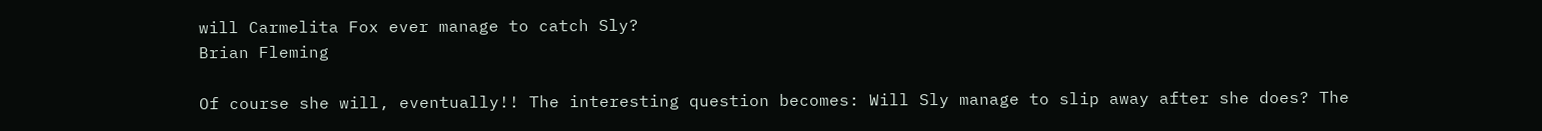will Carmelita Fox ever manage to catch Sly?
Brian Fleming

Of course she will, eventually!! The interesting question becomes: Will Sly manage to slip away after she does? The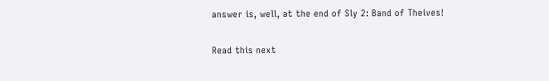answer is, well, at the end of Sly 2: Band of Theives!

Read this next